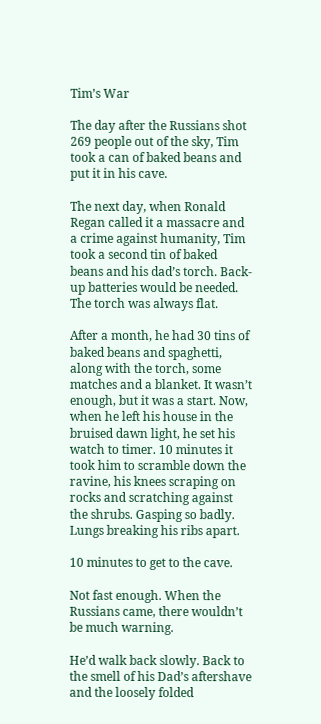Tim’s War

The day after the Russians shot 269 people out of the sky, Tim took a can of baked beans and put it in his cave.

The next day, when Ronald Regan called it a massacre and a crime against humanity, Tim took a second tin of baked beans and his dad’s torch. Back-up batteries would be needed. The torch was always flat.

After a month, he had 30 tins of baked beans and spaghetti, along with the torch, some matches and a blanket. It wasn’t enough, but it was a start. Now, when he left his house in the bruised dawn light, he set his watch to timer. 10 minutes it took him to scramble down the ravine, his knees scraping on rocks and scratching against the shrubs. Gasping so badly. Lungs breaking his ribs apart.

10 minutes to get to the cave.

Not fast enough. When the Russians came, there wouldn’t be much warning.

He’d walk back slowly. Back to the smell of his Dad’s aftershave and the loosely folded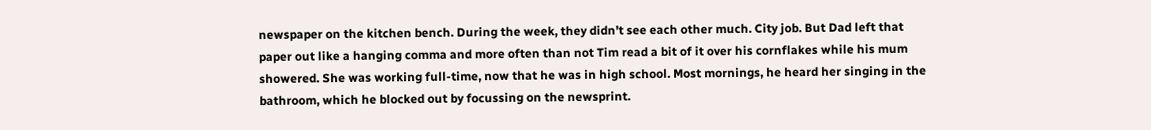newspaper on the kitchen bench. During the week, they didn’t see each other much. City job. But Dad left that paper out like a hanging comma and more often than not Tim read a bit of it over his cornflakes while his mum showered. She was working full-time, now that he was in high school. Most mornings, he heard her singing in the bathroom, which he blocked out by focussing on the newsprint.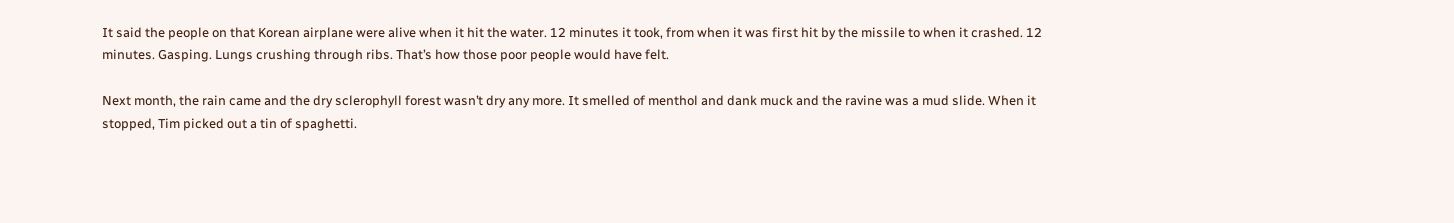It said the people on that Korean airplane were alive when it hit the water. 12 minutes it took, from when it was first hit by the missile to when it crashed. 12 minutes. Gasping. Lungs crushing through ribs. That’s how those poor people would have felt.

Next month, the rain came and the dry sclerophyll forest wasn’t dry any more. It smelled of menthol and dank muck and the ravine was a mud slide. When it stopped, Tim picked out a tin of spaghetti.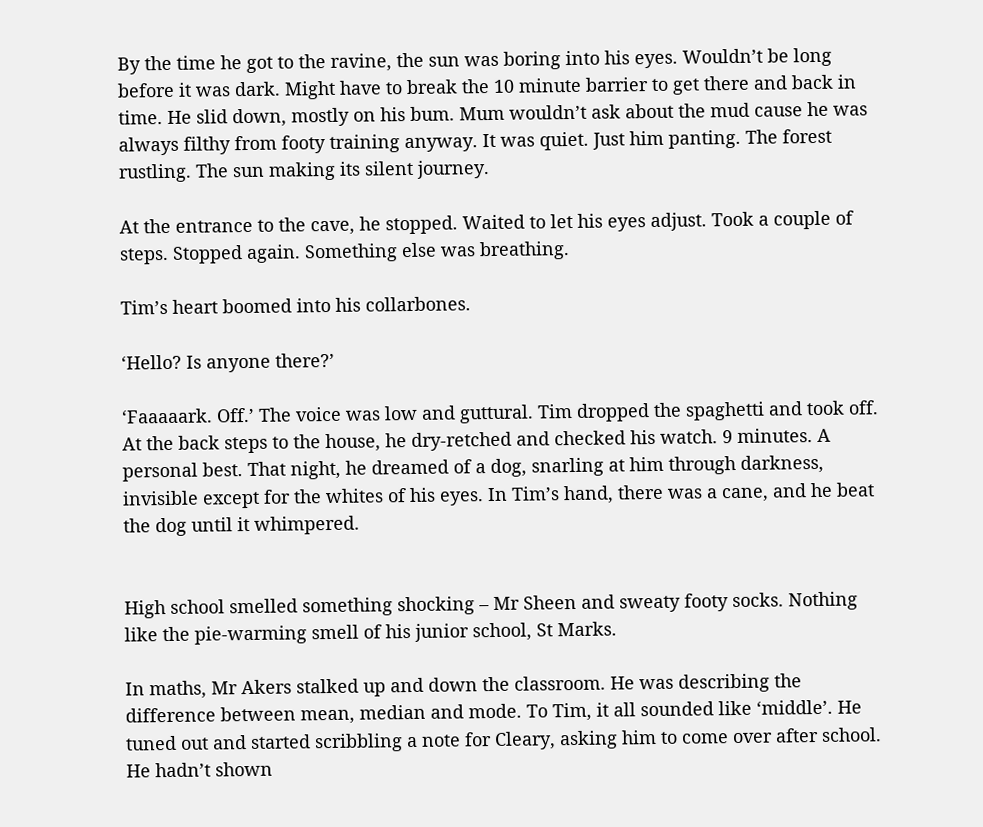By the time he got to the ravine, the sun was boring into his eyes. Wouldn’t be long before it was dark. Might have to break the 10 minute barrier to get there and back in time. He slid down, mostly on his bum. Mum wouldn’t ask about the mud cause he was always filthy from footy training anyway. It was quiet. Just him panting. The forest rustling. The sun making its silent journey.

At the entrance to the cave, he stopped. Waited to let his eyes adjust. Took a couple of steps. Stopped again. Something else was breathing.

Tim’s heart boomed into his collarbones.

‘Hello? Is anyone there?’

‘Faaaaark. Off.’ The voice was low and guttural. Tim dropped the spaghetti and took off. At the back steps to the house, he dry-retched and checked his watch. 9 minutes. A personal best. That night, he dreamed of a dog, snarling at him through darkness, invisible except for the whites of his eyes. In Tim’s hand, there was a cane, and he beat the dog until it whimpered.


High school smelled something shocking – Mr Sheen and sweaty footy socks. Nothing like the pie-warming smell of his junior school, St Marks.

In maths, Mr Akers stalked up and down the classroom. He was describing the difference between mean, median and mode. To Tim, it all sounded like ‘middle’. He tuned out and started scribbling a note for Cleary, asking him to come over after school. He hadn’t shown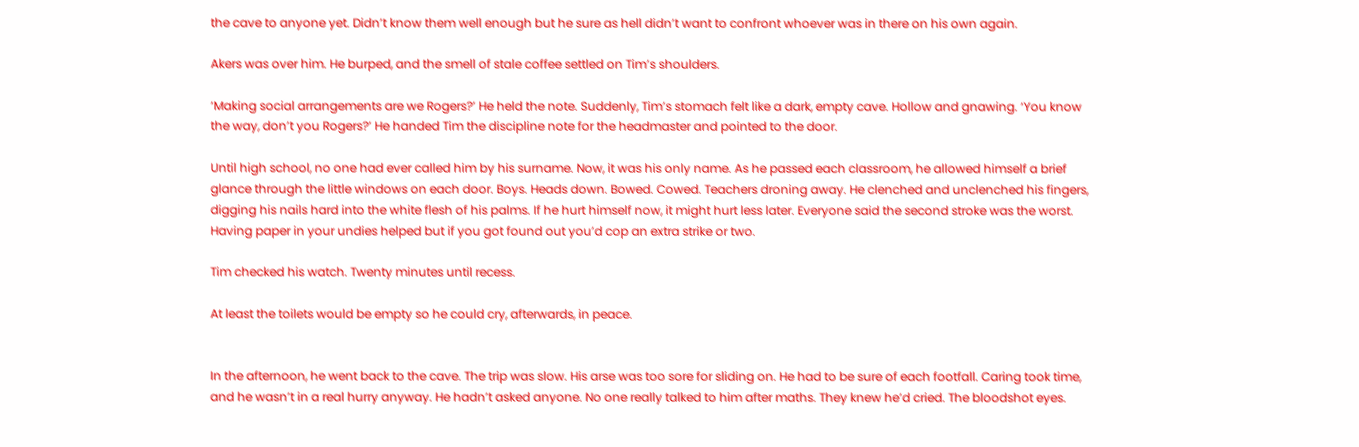the cave to anyone yet. Didn’t know them well enough but he sure as hell didn’t want to confront whoever was in there on his own again.

Akers was over him. He burped, and the smell of stale coffee settled on Tim’s shoulders.

‘Making social arrangements are we Rogers?’ He held the note. Suddenly, Tim’s stomach felt like a dark, empty cave. Hollow and gnawing. ‘You know the way, don’t you Rogers?’ He handed Tim the discipline note for the headmaster and pointed to the door.

Until high school, no one had ever called him by his surname. Now, it was his only name. As he passed each classroom, he allowed himself a brief glance through the little windows on each door. Boys. Heads down. Bowed. Cowed. Teachers droning away. He clenched and unclenched his fingers, digging his nails hard into the white flesh of his palms. If he hurt himself now, it might hurt less later. Everyone said the second stroke was the worst. Having paper in your undies helped but if you got found out you’d cop an extra strike or two.

Tim checked his watch. Twenty minutes until recess.

At least the toilets would be empty so he could cry, afterwards, in peace.


In the afternoon, he went back to the cave. The trip was slow. His arse was too sore for sliding on. He had to be sure of each footfall. Caring took time, and he wasn’t in a real hurry anyway. He hadn’t asked anyone. No one really talked to him after maths. They knew he’d cried. The bloodshot eyes.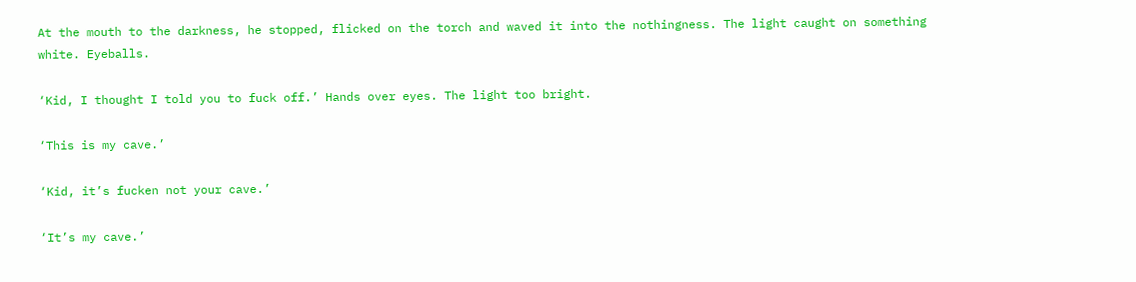At the mouth to the darkness, he stopped, flicked on the torch and waved it into the nothingness. The light caught on something white. Eyeballs.

‘Kid, I thought I told you to fuck off.’ Hands over eyes. The light too bright.

‘This is my cave.’

‘Kid, it’s fucken not your cave.’

‘It’s my cave.’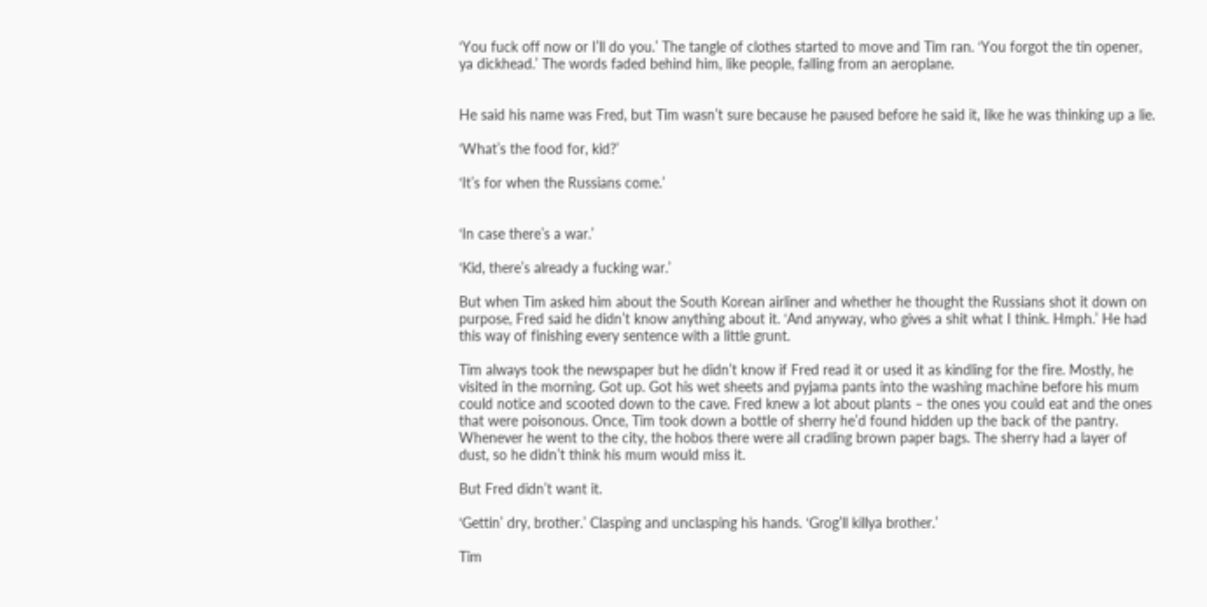‘You fuck off now or I’ll do you.’ The tangle of clothes started to move and Tim ran. ‘You forgot the tin opener, ya dickhead.’ The words faded behind him, like people, falling from an aeroplane.


He said his name was Fred, but Tim wasn’t sure because he paused before he said it, like he was thinking up a lie.

‘What’s the food for, kid?’

‘It’s for when the Russians come.’


‘In case there’s a war.’

‘Kid, there’s already a fucking war.’

But when Tim asked him about the South Korean airliner and whether he thought the Russians shot it down on purpose, Fred said he didn’t know anything about it. ‘And anyway, who gives a shit what I think. Hmph.’ He had this way of finishing every sentence with a little grunt.

Tim always took the newspaper but he didn’t know if Fred read it or used it as kindling for the fire. Mostly, he visited in the morning. Got up. Got his wet sheets and pyjama pants into the washing machine before his mum could notice and scooted down to the cave. Fred knew a lot about plants – the ones you could eat and the ones that were poisonous. Once, Tim took down a bottle of sherry he’d found hidden up the back of the pantry. Whenever he went to the city, the hobos there were all cradling brown paper bags. The sherry had a layer of dust, so he didn’t think his mum would miss it.

But Fred didn’t want it.

‘Gettin’ dry, brother.’ Clasping and unclasping his hands. ‘Grog’ll killya brother.’

Tim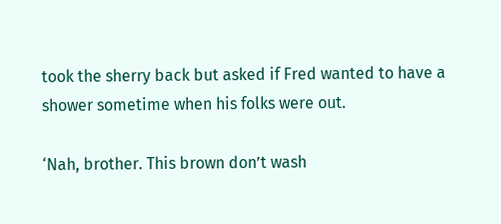took the sherry back but asked if Fred wanted to have a shower sometime when his folks were out.

‘Nah, brother. This brown don’t wash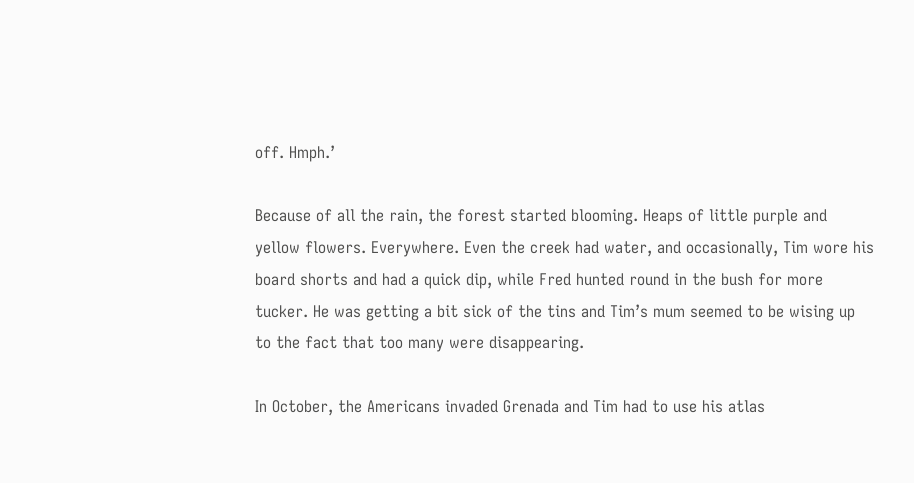off. Hmph.’

Because of all the rain, the forest started blooming. Heaps of little purple and yellow flowers. Everywhere. Even the creek had water, and occasionally, Tim wore his board shorts and had a quick dip, while Fred hunted round in the bush for more tucker. He was getting a bit sick of the tins and Tim’s mum seemed to be wising up to the fact that too many were disappearing.

In October, the Americans invaded Grenada and Tim had to use his atlas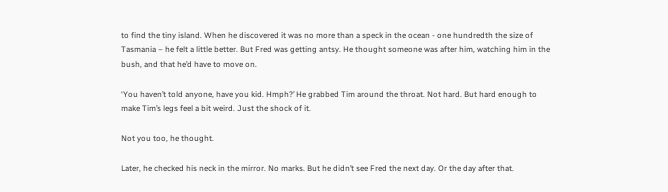to find the tiny island. When he discovered it was no more than a speck in the ocean - one hundredth the size of Tasmania – he felt a little better. But Fred was getting antsy. He thought someone was after him, watching him in the bush, and that he’d have to move on.

‘You haven’t told anyone, have you kid. Hmph?’ He grabbed Tim around the throat. Not hard. But hard enough to make Tim’s legs feel a bit weird. Just the shock of it.

Not you too, he thought.

Later, he checked his neck in the mirror. No marks. But he didn’t see Fred the next day. Or the day after that.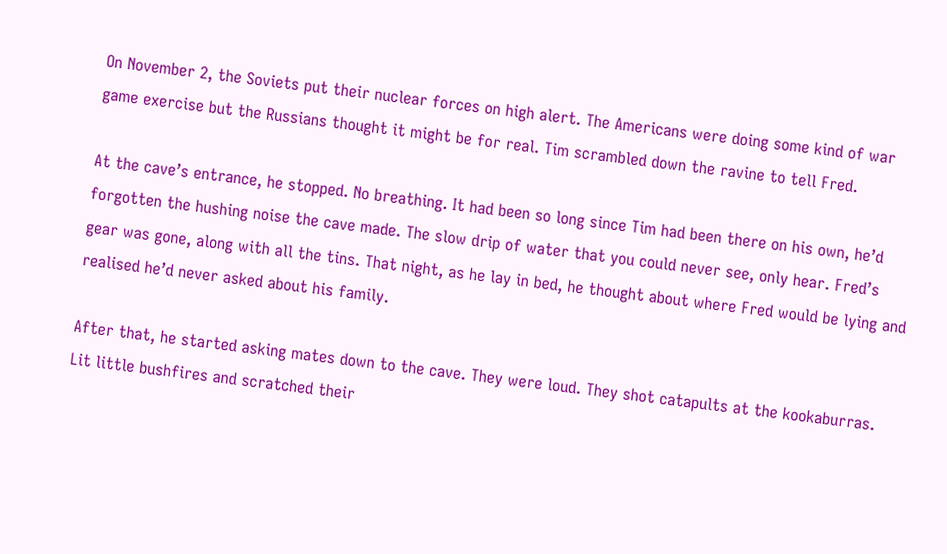On November 2, the Soviets put their nuclear forces on high alert. The Americans were doing some kind of war game exercise but the Russians thought it might be for real. Tim scrambled down the ravine to tell Fred.

At the cave’s entrance, he stopped. No breathing. It had been so long since Tim had been there on his own, he’d forgotten the hushing noise the cave made. The slow drip of water that you could never see, only hear. Fred’s gear was gone, along with all the tins. That night, as he lay in bed, he thought about where Fred would be lying and realised he’d never asked about his family.

After that, he started asking mates down to the cave. They were loud. They shot catapults at the kookaburras. Lit little bushfires and scratched their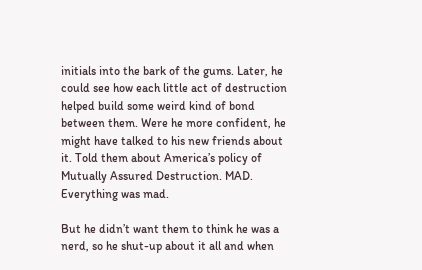initials into the bark of the gums. Later, he could see how each little act of destruction helped build some weird kind of bond between them. Were he more confident, he might have talked to his new friends about it. Told them about America’s policy of Mutually Assured Destruction. MAD. Everything was mad.

But he didn’t want them to think he was a nerd, so he shut-up about it all and when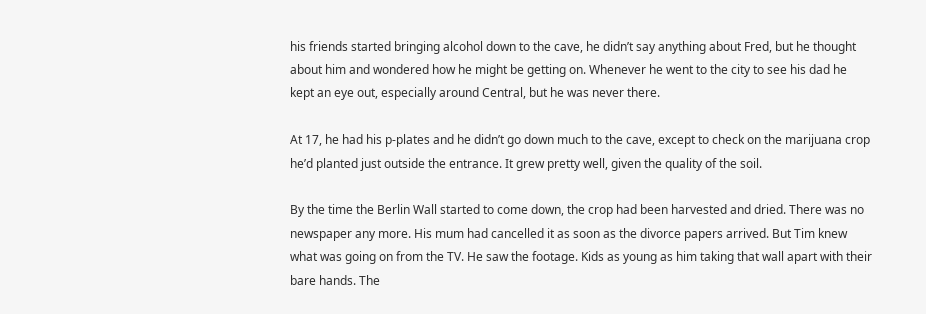his friends started bringing alcohol down to the cave, he didn’t say anything about Fred, but he thought about him and wondered how he might be getting on. Whenever he went to the city to see his dad he kept an eye out, especially around Central, but he was never there.

At 17, he had his p-plates and he didn’t go down much to the cave, except to check on the marijuana crop he’d planted just outside the entrance. It grew pretty well, given the quality of the soil.

By the time the Berlin Wall started to come down, the crop had been harvested and dried. There was no newspaper any more. His mum had cancelled it as soon as the divorce papers arrived. But Tim knew what was going on from the TV. He saw the footage. Kids as young as him taking that wall apart with their bare hands. The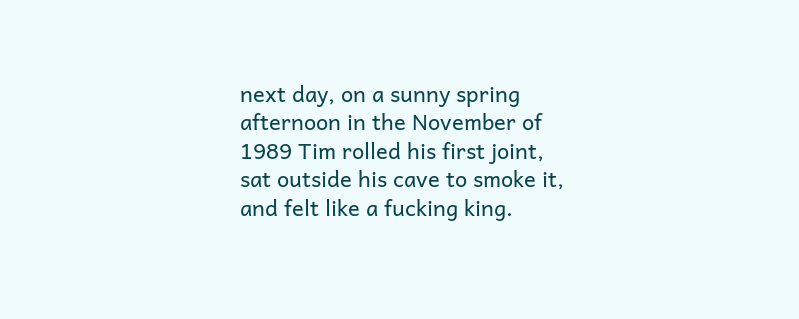next day, on a sunny spring afternoon in the November of 1989 Tim rolled his first joint, sat outside his cave to smoke it, and felt like a fucking king.